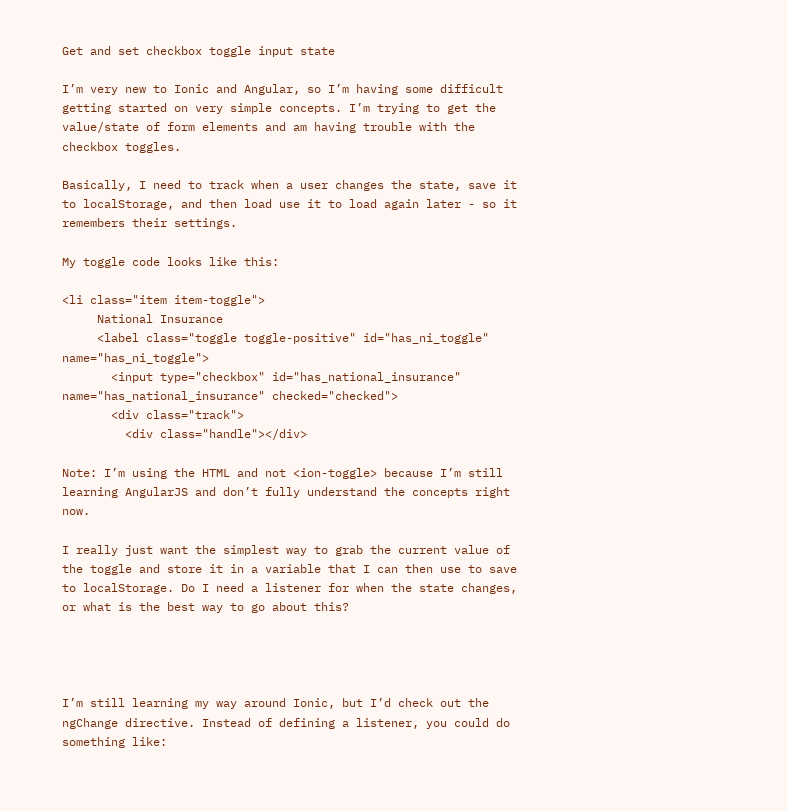Get and set checkbox toggle input state

I’m very new to Ionic and Angular, so I’m having some difficult getting started on very simple concepts. I’m trying to get the value/state of form elements and am having trouble with the checkbox toggles.

Basically, I need to track when a user changes the state, save it to localStorage, and then load use it to load again later - so it remembers their settings.

My toggle code looks like this:

<li class="item item-toggle">
     National Insurance
     <label class="toggle toggle-positive" id="has_ni_toggle" name="has_ni_toggle">
       <input type="checkbox" id="has_national_insurance" name="has_national_insurance" checked="checked">
       <div class="track">
         <div class="handle"></div>

Note: I’m using the HTML and not <ion-toggle> because I’m still learning AngularJS and don’t fully understand the concepts right now.

I really just want the simplest way to grab the current value of the toggle and store it in a variable that I can then use to save to localStorage. Do I need a listener for when the state changes, or what is the best way to go about this?




I’m still learning my way around Ionic, but I’d check out the ngChange directive. Instead of defining a listener, you could do something like: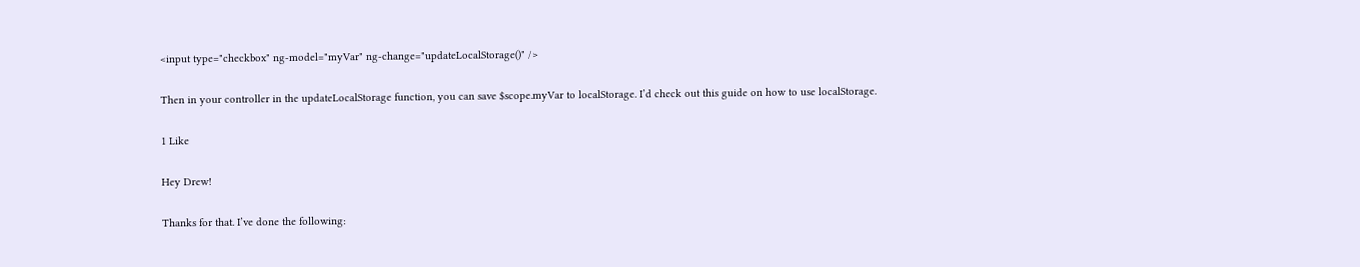<input type="checkbox" ng-model="myVar" ng-change="updateLocalStorage()" />

Then in your controller in the updateLocalStorage function, you can save $scope.myVar to localStorage. I’d check out this guide on how to use localStorage.

1 Like

Hey Drew!

Thanks for that. I’ve done the following: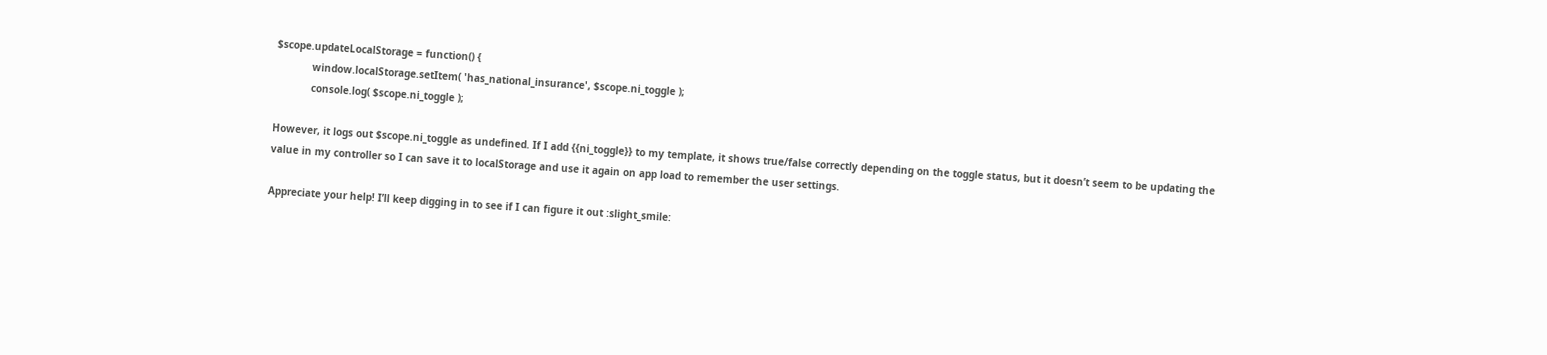$scope.updateLocalStorage = function() {
            window.localStorage.setItem( 'has_national_insurance', $scope.ni_toggle );
            console.log( $scope.ni_toggle );

However, it logs out $scope.ni_toggle as undefined. If I add {{ni_toggle}} to my template, it shows true/false correctly depending on the toggle status, but it doesn’t seem to be updating the value in my controller so I can save it to localStorage and use it again on app load to remember the user settings.

Appreciate your help! I’ll keep digging in to see if I can figure it out :slight_smile: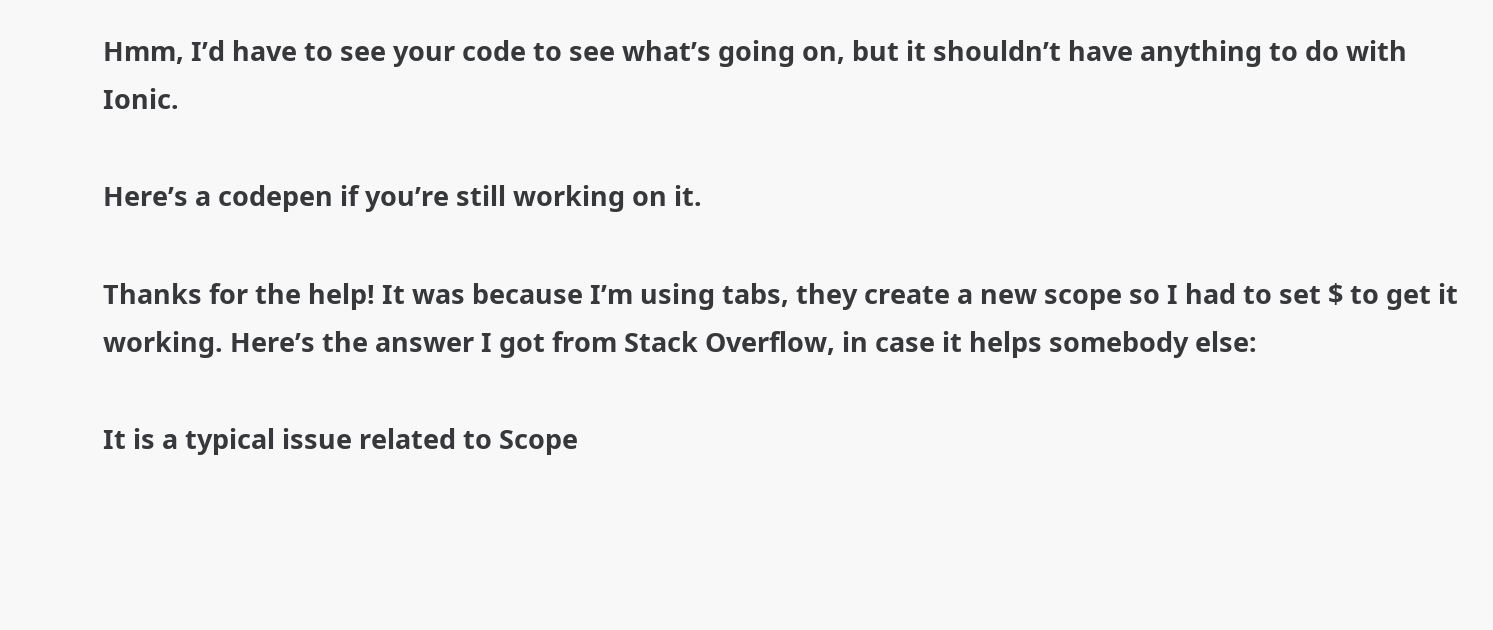Hmm, I’d have to see your code to see what’s going on, but it shouldn’t have anything to do with Ionic.

Here’s a codepen if you’re still working on it.

Thanks for the help! It was because I’m using tabs, they create a new scope so I had to set $ to get it working. Here’s the answer I got from Stack Overflow, in case it helps somebody else:

It is a typical issue related to Scope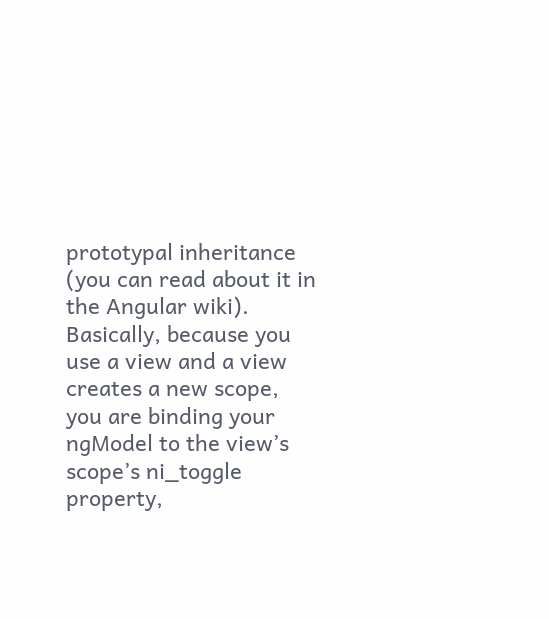prototypal inheritance (you can read about it in the Angular wiki). Basically, because you use a view and a view creates a new scope, you are binding your ngModel to the view’s scope’s ni_toggle property,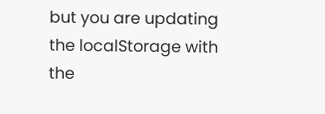but you are updating the localStorage with the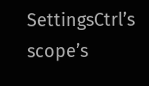SettingsCtrl’s scope’s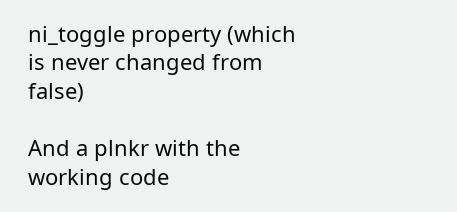ni_toggle property (which is never changed from false)

And a plnkr with the working code